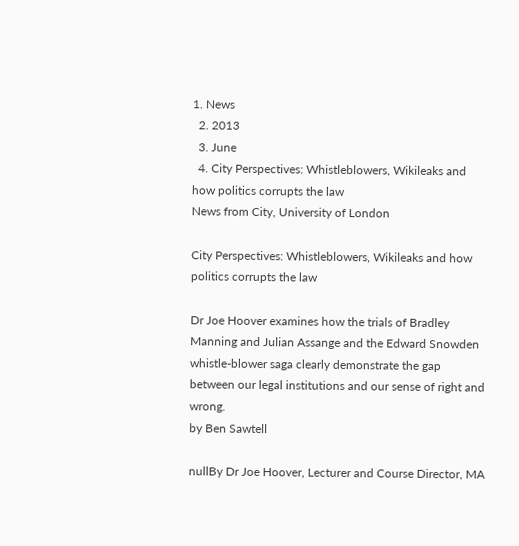1. News
  2. 2013
  3. June
  4. City Perspectives: Whistleblowers, Wikileaks and how politics corrupts the law
News from City, University of London

City Perspectives: Whistleblowers, Wikileaks and how politics corrupts the law

Dr Joe Hoover examines how the trials of Bradley Manning and Julian Assange and the Edward Snowden whistle-blower saga clearly demonstrate the gap between our legal institutions and our sense of right and wrong.
by Ben Sawtell

nullBy Dr Joe Hoover, Lecturer and Course Director, MA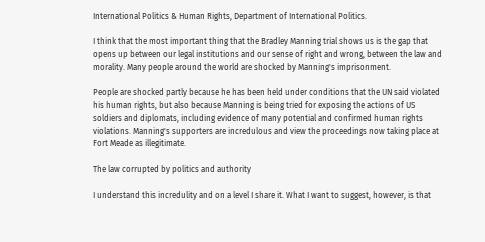International Politics & Human Rights, Department of International Politics.

I think that the most important thing that the Bradley Manning trial shows us is the gap that opens up between our legal institutions and our sense of right and wrong, between the law and morality. Many people around the world are shocked by Manning's imprisonment.

People are shocked partly because he has been held under conditions that the UN said violated his human rights, but also because Manning is being tried for exposing the actions of US soldiers and diplomats, including evidence of many potential and confirmed human rights violations. Manning's supporters are incredulous and view the proceedings now taking place at Fort Meade as illegitimate.

The law corrupted by politics and authority

I understand this incredulity and on a level I share it. What I want to suggest, however, is that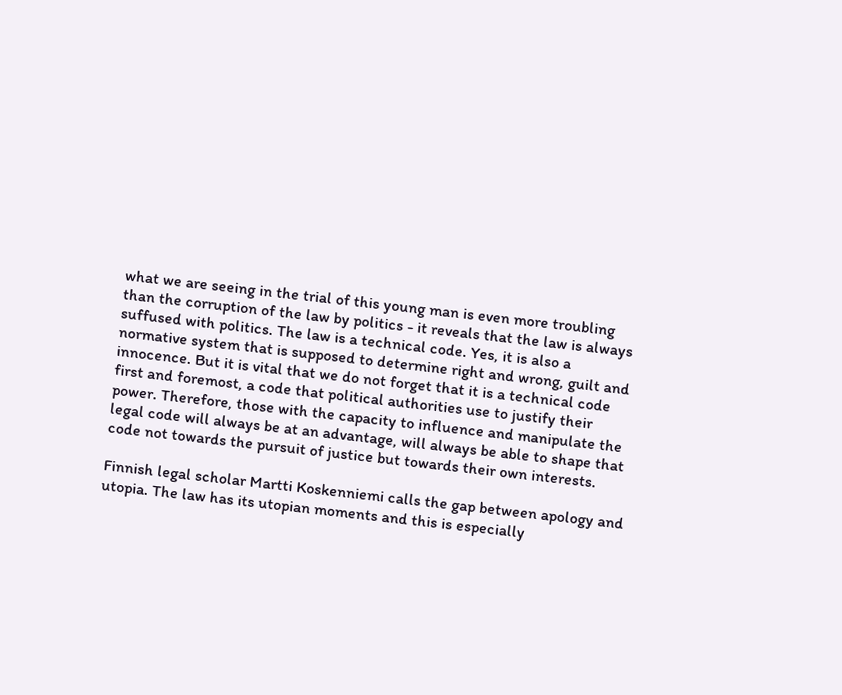what we are seeing in the trial of this young man is even more troubling than the corruption of the law by politics - it reveals that the law is always suffused with politics. The law is a technical code. Yes, it is also a normative system that is supposed to determine right and wrong, guilt and innocence. But it is vital that we do not forget that it is a technical code first and foremost, a code that political authorities use to justify their power. Therefore, those with the capacity to influence and manipulate the legal code will always be at an advantage, will always be able to shape that code not towards the pursuit of justice but towards their own interests.

Finnish legal scholar Martti Koskenniemi calls the gap between apology and utopia. The law has its utopian moments and this is especially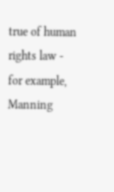true of human rights law - for example, Manning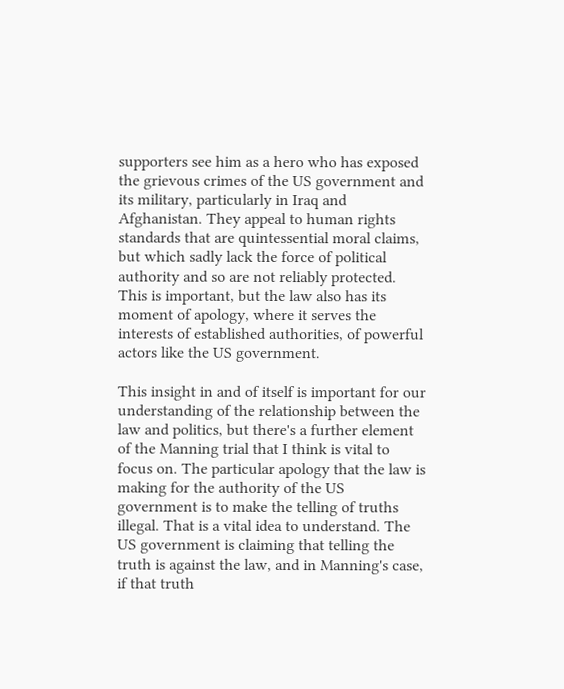supporters see him as a hero who has exposed the grievous crimes of the US government and its military, particularly in Iraq and Afghanistan. They appeal to human rights standards that are quintessential moral claims, but which sadly lack the force of political authority and so are not reliably protected. This is important, but the law also has its moment of apology, where it serves the interests of established authorities, of powerful actors like the US government.

This insight in and of itself is important for our understanding of the relationship between the law and politics, but there's a further element of the Manning trial that I think is vital to focus on. The particular apology that the law is making for the authority of the US government is to make the telling of truths illegal. That is a vital idea to understand. The US government is claiming that telling the truth is against the law, and in Manning's case, if that truth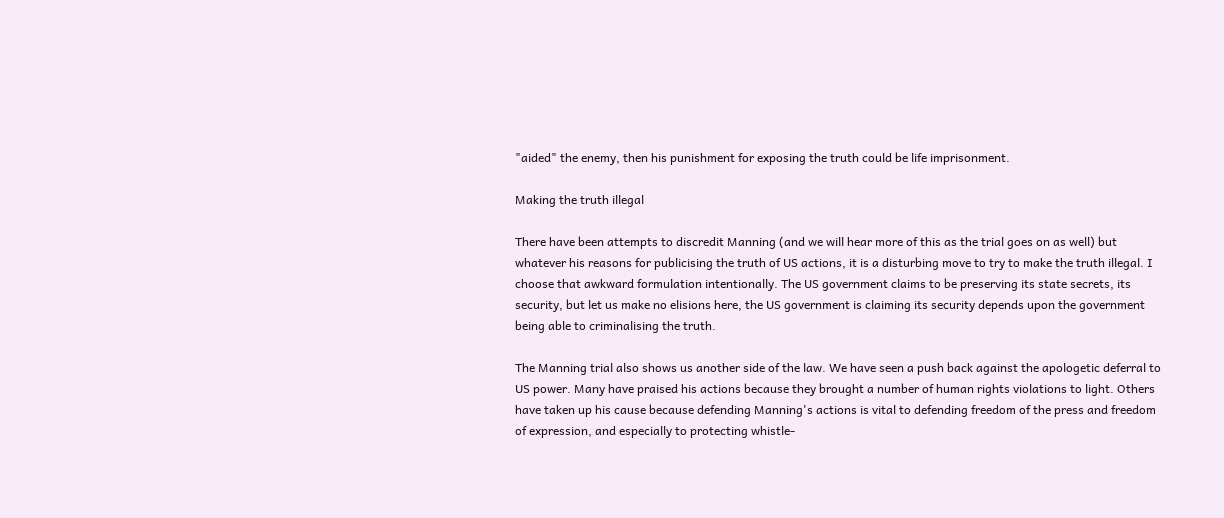"aided" the enemy, then his punishment for exposing the truth could be life imprisonment.

Making the truth illegal

There have been attempts to discredit Manning (and we will hear more of this as the trial goes on as well) but whatever his reasons for publicising the truth of US actions, it is a disturbing move to try to make the truth illegal. I choose that awkward formulation intentionally. The US government claims to be preserving its state secrets, its security, but let us make no elisions here, the US government is claiming its security depends upon the government being able to criminalising the truth.

The Manning trial also shows us another side of the law. We have seen a push back against the apologetic deferral to US power. Many have praised his actions because they brought a number of human rights violations to light. Others have taken up his cause because defending Manning's actions is vital to defending freedom of the press and freedom of expression, and especially to protecting whistle-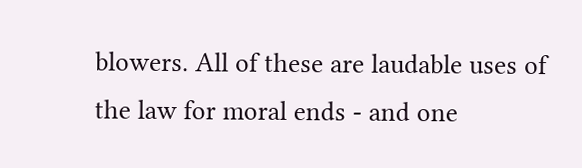blowers. All of these are laudable uses of the law for moral ends - and one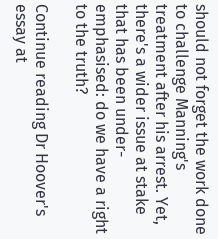should not forget the work done to challenge Manning's treatment after his arrest. Yet, there's a wider issue at stake that has been under-emphasised: do we have a right to the truth?

Continue reading Dr Hoover's essay at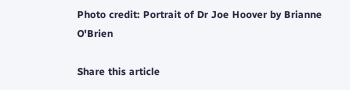Photo credit: Portrait of Dr Joe Hoover by Brianne O'Brien

Share this article